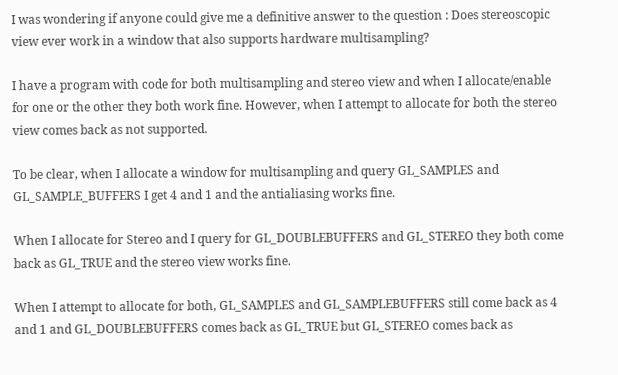I was wondering if anyone could give me a definitive answer to the question : Does stereoscopic view ever work in a window that also supports hardware multisampling?

I have a program with code for both multisampling and stereo view and when I allocate/enable for one or the other they both work fine. However, when I attempt to allocate for both the stereo view comes back as not supported.

To be clear, when I allocate a window for multisampling and query GL_SAMPLES and GL_SAMPLE_BUFFERS I get 4 and 1 and the antialiasing works fine.

When I allocate for Stereo and I query for GL_DOUBLEBUFFERS and GL_STEREO they both come back as GL_TRUE and the stereo view works fine.

When I attempt to allocate for both, GL_SAMPLES and GL_SAMPLEBUFFERS still come back as 4 and 1 and GL_DOUBLEBUFFERS comes back as GL_TRUE but GL_STEREO comes back as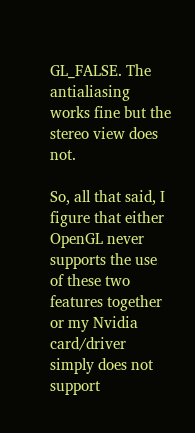GL_FALSE. The antialiasing works fine but the stereo view does not.

So, all that said, I figure that either OpenGL never supports the use of these two features together or my Nvidia card/driver simply does not support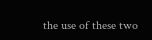the use of these two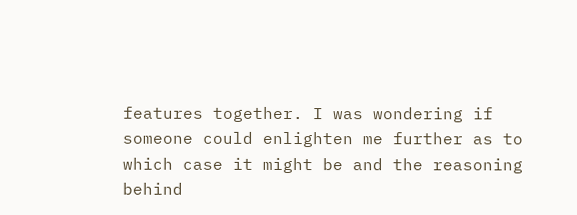features together. I was wondering if someone could enlighten me further as to which case it might be and the reasoning behind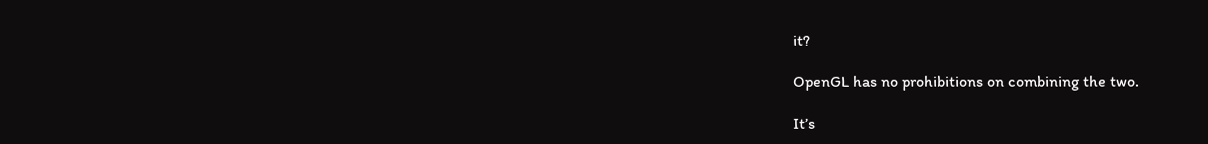it?

OpenGL has no prohibitions on combining the two.

It’s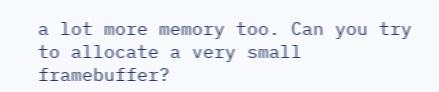a lot more memory too. Can you try to allocate a very small framebuffer?